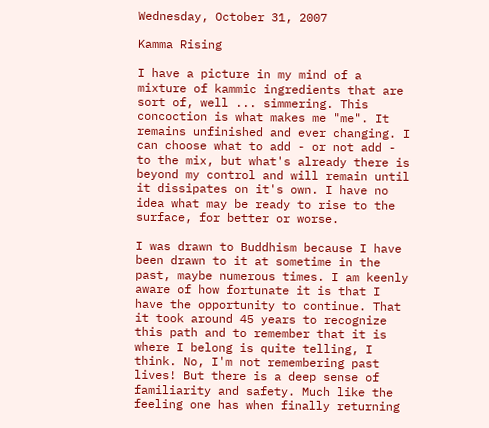Wednesday, October 31, 2007

Kamma Rising

I have a picture in my mind of a mixture of kammic ingredients that are sort of, well ... simmering. This concoction is what makes me "me". It remains unfinished and ever changing. I can choose what to add - or not add - to the mix, but what's already there is beyond my control and will remain until it dissipates on it's own. I have no idea what may be ready to rise to the surface, for better or worse.

I was drawn to Buddhism because I have been drawn to it at sometime in the past, maybe numerous times. I am keenly aware of how fortunate it is that I have the opportunity to continue. That it took around 45 years to recognize this path and to remember that it is where I belong is quite telling, I think. No, I'm not remembering past lives! But there is a deep sense of familiarity and safety. Much like the feeling one has when finally returning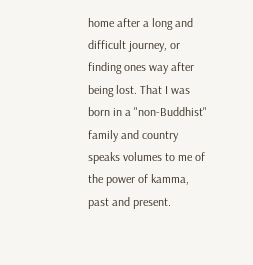home after a long and difficult journey, or finding ones way after being lost. That I was born in a "non-Buddhist" family and country speaks volumes to me of the power of kamma, past and present.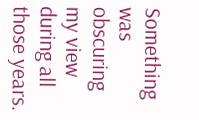Something was obscuring my view during all those years.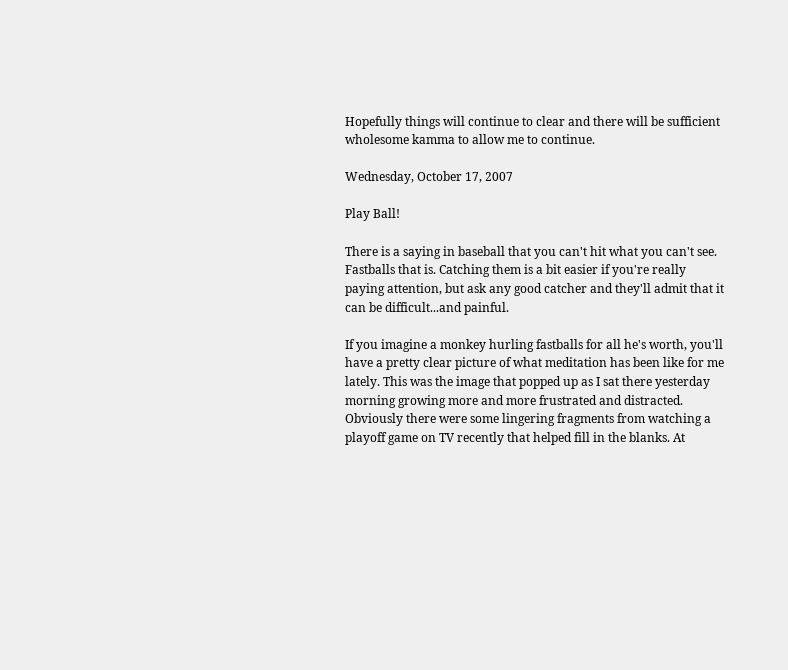Hopefully things will continue to clear and there will be sufficient wholesome kamma to allow me to continue.

Wednesday, October 17, 2007

Play Ball!

There is a saying in baseball that you can't hit what you can't see. Fastballs that is. Catching them is a bit easier if you're really paying attention, but ask any good catcher and they'll admit that it can be difficult...and painful.

If you imagine a monkey hurling fastballs for all he's worth, you'll have a pretty clear picture of what meditation has been like for me lately. This was the image that popped up as I sat there yesterday morning growing more and more frustrated and distracted. Obviously there were some lingering fragments from watching a playoff game on TV recently that helped fill in the blanks. At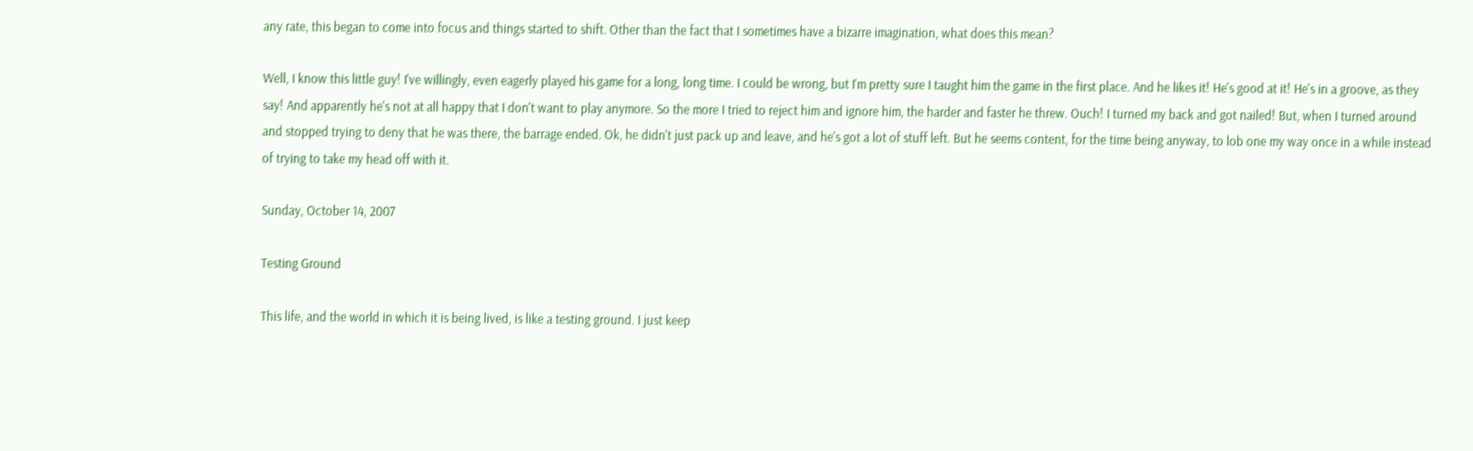any rate, this began to come into focus and things started to shift. Other than the fact that I sometimes have a bizarre imagination, what does this mean?

Well, I know this little guy! I've willingly, even eagerly played his game for a long, long time. I could be wrong, but I'm pretty sure I taught him the game in the first place. And he likes it! He's good at it! He's in a groove, as they say! And apparently he's not at all happy that I don't want to play anymore. So the more I tried to reject him and ignore him, the harder and faster he threw. Ouch! I turned my back and got nailed! But, when I turned around and stopped trying to deny that he was there, the barrage ended. Ok, he didn't just pack up and leave, and he's got a lot of stuff left. But he seems content, for the time being anyway, to lob one my way once in a while instead of trying to take my head off with it.

Sunday, October 14, 2007

Testing Ground

This life, and the world in which it is being lived, is like a testing ground. I just keep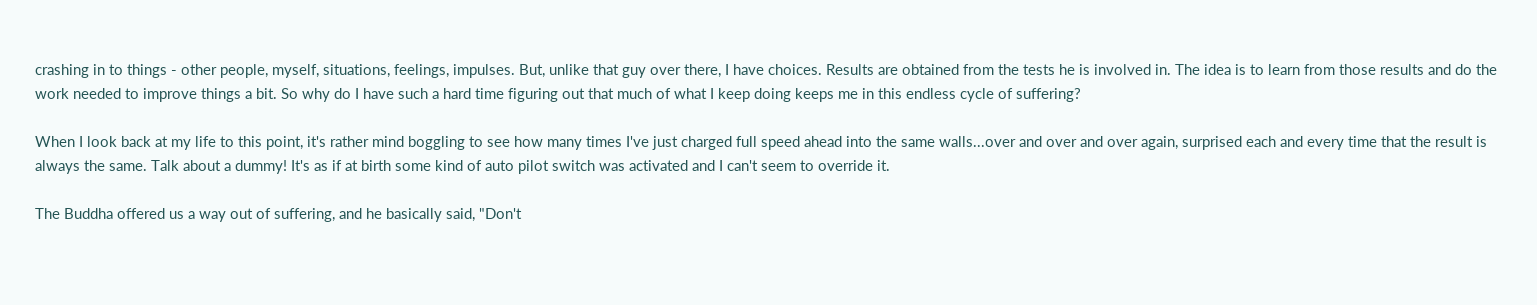crashing in to things - other people, myself, situations, feelings, impulses. But, unlike that guy over there, I have choices. Results are obtained from the tests he is involved in. The idea is to learn from those results and do the work needed to improve things a bit. So why do I have such a hard time figuring out that much of what I keep doing keeps me in this endless cycle of suffering?

When I look back at my life to this point, it's rather mind boggling to see how many times I've just charged full speed ahead into the same walls...over and over and over again, surprised each and every time that the result is always the same. Talk about a dummy! It's as if at birth some kind of auto pilot switch was activated and I can't seem to override it.

The Buddha offered us a way out of suffering, and he basically said, "Don't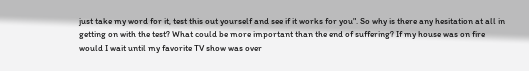just take my word for it, test this out yourself and see if it works for you". So why is there any hesitation at all in getting on with the test? What could be more important than the end of suffering? If my house was on fire would I wait until my favorite TV show was over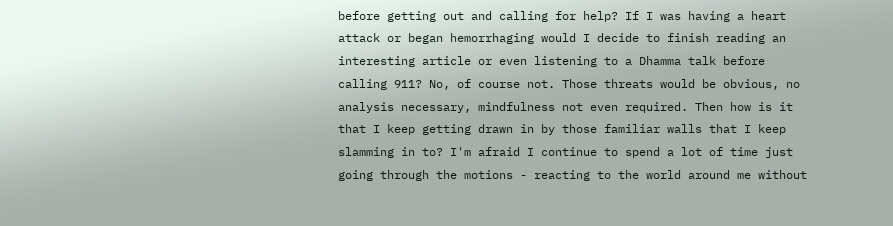before getting out and calling for help? If I was having a heart attack or began hemorrhaging would I decide to finish reading an interesting article or even listening to a Dhamma talk before calling 911? No, of course not. Those threats would be obvious, no analysis necessary, mindfulness not even required. Then how is it that I keep getting drawn in by those familiar walls that I keep slamming in to? I'm afraid I continue to spend a lot of time just going through the motions - reacting to the world around me without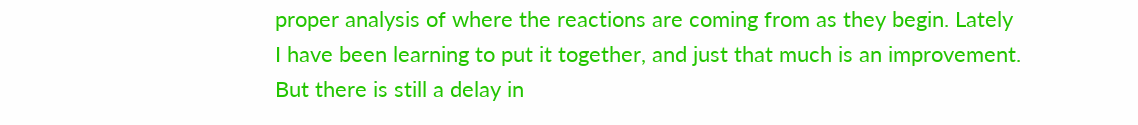proper analysis of where the reactions are coming from as they begin. Lately I have been learning to put it together, and just that much is an improvement. But there is still a delay in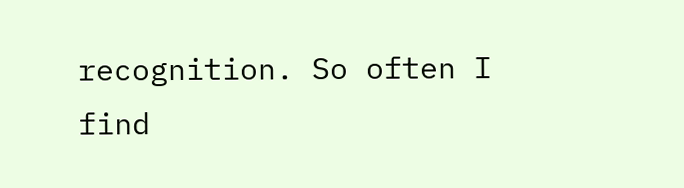recognition. So often I find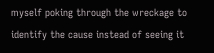myself poking through the wreckage to identify the cause instead of seeing it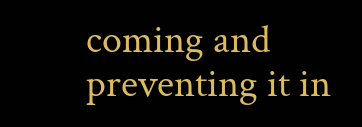coming and preventing it in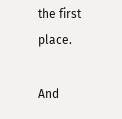the first place.

And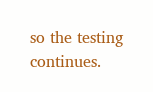so the testing continues.